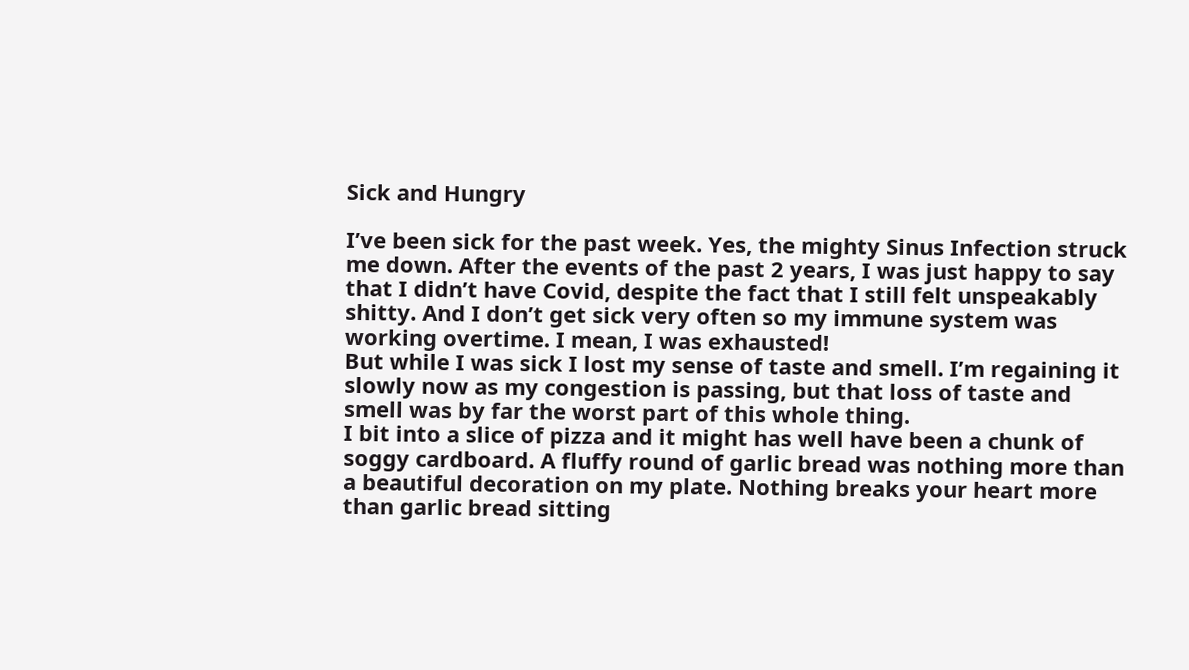Sick and Hungry

I’ve been sick for the past week. Yes, the mighty Sinus Infection struck me down. After the events of the past 2 years, I was just happy to say that I didn’t have Covid, despite the fact that I still felt unspeakably shitty. And I don’t get sick very often so my immune system was working overtime. I mean, I was exhausted!
But while I was sick I lost my sense of taste and smell. I’m regaining it slowly now as my congestion is passing, but that loss of taste and smell was by far the worst part of this whole thing.
I bit into a slice of pizza and it might has well have been a chunk of soggy cardboard. A fluffy round of garlic bread was nothing more than a beautiful decoration on my plate. Nothing breaks your heart more than garlic bread sitting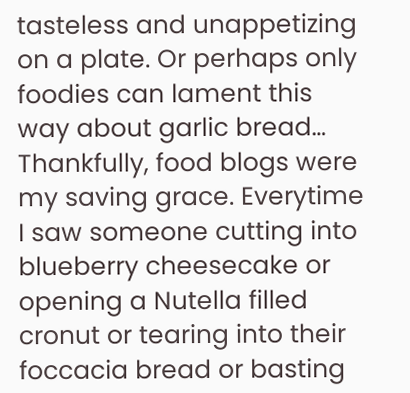tasteless and unappetizing on a plate. Or perhaps only foodies can lament this way about garlic bread…
Thankfully, food blogs were my saving grace. Everytime I saw someone cutting into blueberry cheesecake or opening a Nutella filled cronut or tearing into their foccacia bread or basting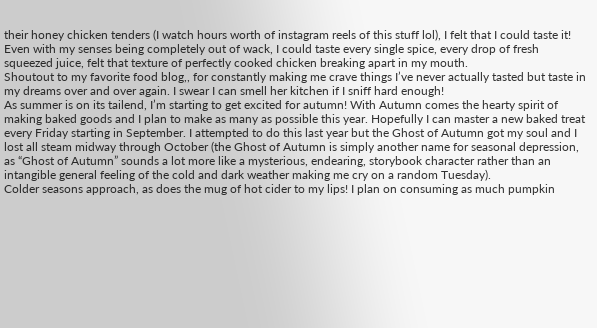their honey chicken tenders (I watch hours worth of instagram reels of this stuff lol), I felt that I could taste it! Even with my senses being completely out of wack, I could taste every single spice, every drop of fresh squeezed juice, felt that texture of perfectly cooked chicken breaking apart in my mouth.
Shoutout to my favorite food blog,, for constantly making me crave things I’ve never actually tasted but taste in my dreams over and over again. I swear I can smell her kitchen if I sniff hard enough!
As summer is on its tailend, I’m starting to get excited for autumn! With Autumn comes the hearty spirit of making baked goods and I plan to make as many as possible this year. Hopefully I can master a new baked treat every Friday starting in September. I attempted to do this last year but the Ghost of Autumn got my soul and I lost all steam midway through October (the Ghost of Autumn is simply another name for seasonal depression, as “Ghost of Autumn” sounds a lot more like a mysterious, endearing, storybook character rather than an intangible general feeling of the cold and dark weather making me cry on a random Tuesday).
Colder seasons approach, as does the mug of hot cider to my lips! I plan on consuming as much pumpkin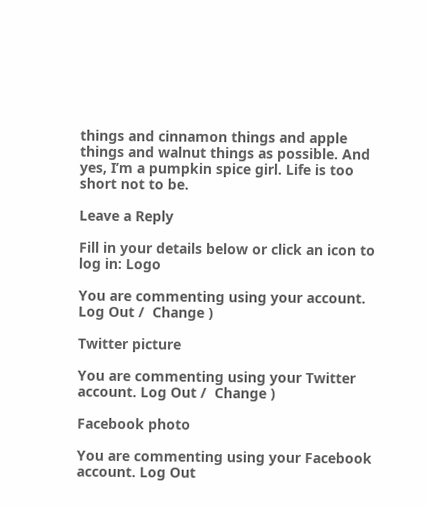things and cinnamon things and apple things and walnut things as possible. And yes, I’m a pumpkin spice girl. Life is too short not to be.

Leave a Reply

Fill in your details below or click an icon to log in: Logo

You are commenting using your account. Log Out /  Change )

Twitter picture

You are commenting using your Twitter account. Log Out /  Change )

Facebook photo

You are commenting using your Facebook account. Log Out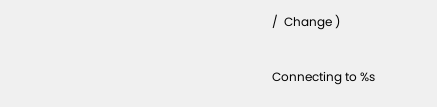/  Change )

Connecting to %s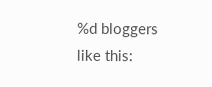%d bloggers like this: